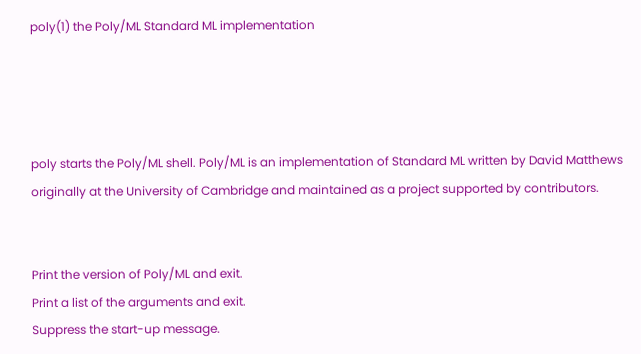poly(1) the Poly/ML Standard ML implementation




poly starts the Poly/ML shell. Poly/ML is an implementation of Standard ML written by David Matthews originally at the University of Cambridge and maintained as a project supported by contributors.


Print the version of Poly/ML and exit.
Print a list of the arguments and exit.
Suppress the start-up message.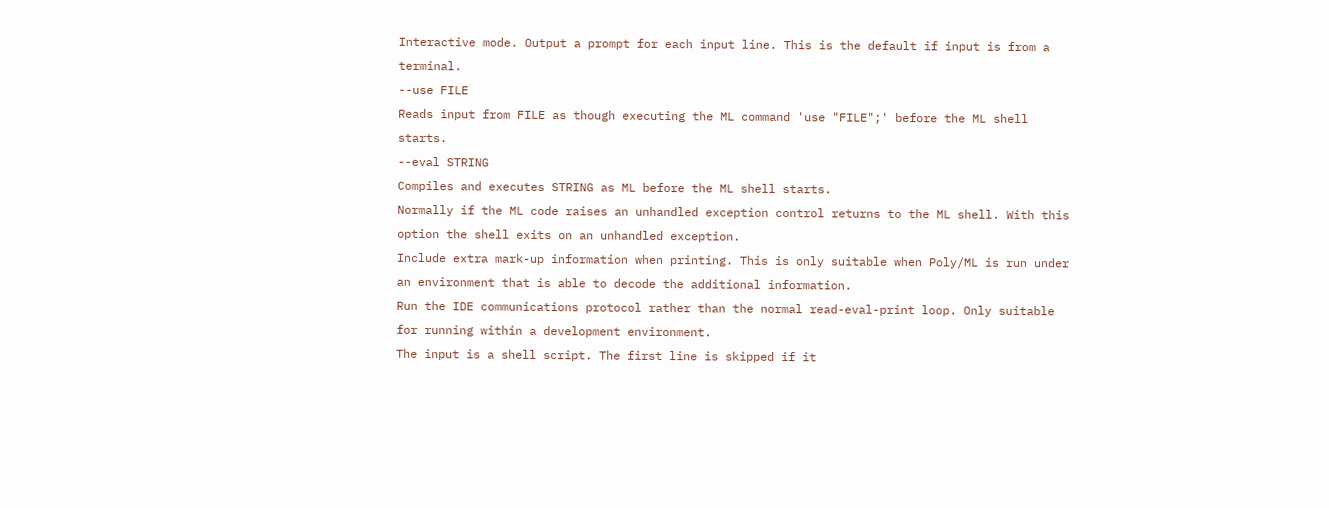Interactive mode. Output a prompt for each input line. This is the default if input is from a terminal.
--use FILE
Reads input from FILE as though executing the ML command 'use "FILE";' before the ML shell starts.
--eval STRING
Compiles and executes STRING as ML before the ML shell starts.
Normally if the ML code raises an unhandled exception control returns to the ML shell. With this option the shell exits on an unhandled exception.
Include extra mark-up information when printing. This is only suitable when Poly/ML is run under an environment that is able to decode the additional information.
Run the IDE communications protocol rather than the normal read-eval-print loop. Only suitable for running within a development environment.
The input is a shell script. The first line is skipped if it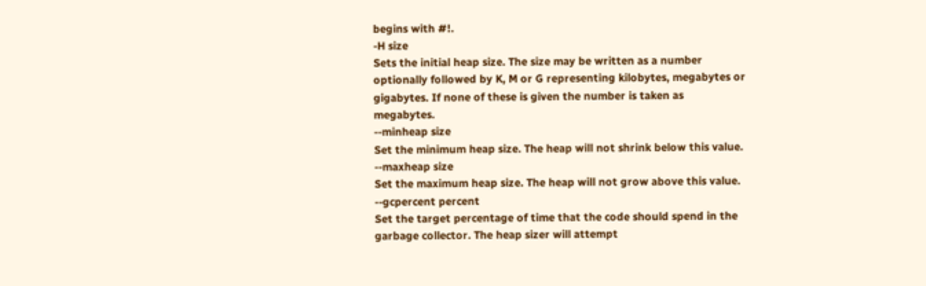begins with #!.
-H size
Sets the initial heap size. The size may be written as a number optionally followed by K, M or G representing kilobytes, megabytes or gigabytes. If none of these is given the number is taken as megabytes.
--minheap size
Set the minimum heap size. The heap will not shrink below this value.
--maxheap size
Set the maximum heap size. The heap will not grow above this value.
--gcpercent percent
Set the target percentage of time that the code should spend in the garbage collector. The heap sizer will attempt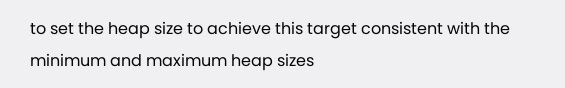to set the heap size to achieve this target consistent with the minimum and maximum heap sizes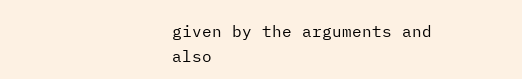given by the arguments and also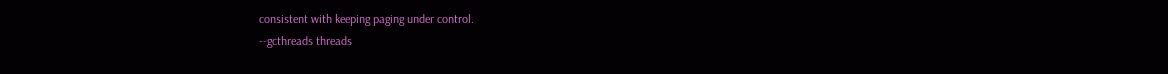consistent with keeping paging under control.
--gcthreads threads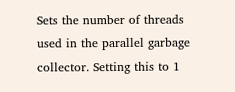Sets the number of threads used in the parallel garbage collector. Setting this to 1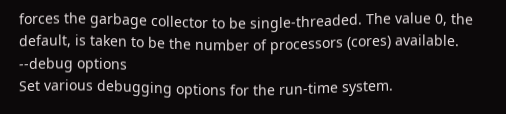forces the garbage collector to be single-threaded. The value 0, the default, is taken to be the number of processors (cores) available.
--debug options
Set various debugging options for the run-time system.